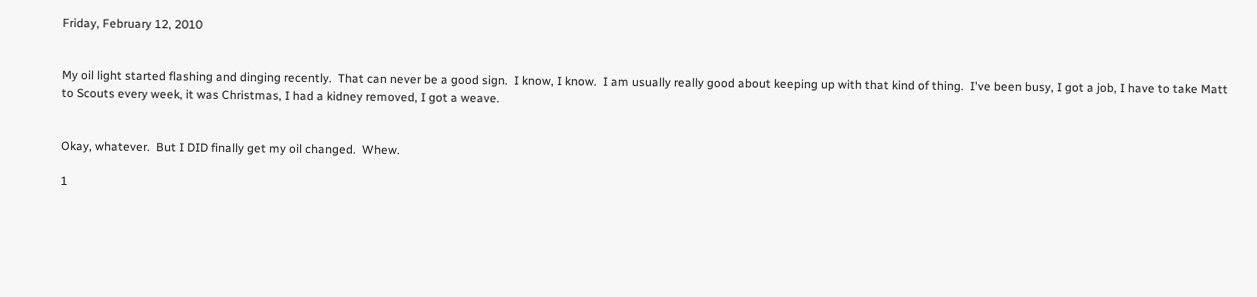Friday, February 12, 2010


My oil light started flashing and dinging recently.  That can never be a good sign.  I know, I know.  I am usually really good about keeping up with that kind of thing.  I've been busy, I got a job, I have to take Matt to Scouts every week, it was Christmas, I had a kidney removed, I got a weave.


Okay, whatever.  But I DID finally get my oil changed.  Whew.

1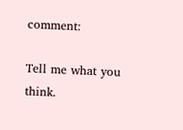comment:

Tell me what you think.